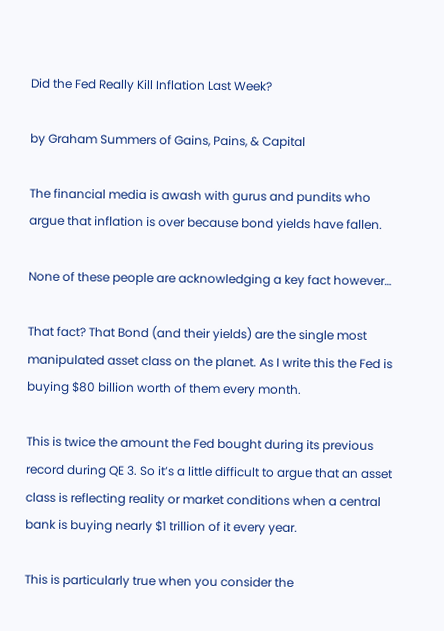Did the Fed Really Kill Inflation Last Week?

by Graham Summers of Gains, Pains, & Capital

The financial media is awash with gurus and pundits who argue that inflation is over because bond yields have fallen.

None of these people are acknowledging a key fact however…

That fact? That Bond (and their yields) are the single most manipulated asset class on the planet. As I write this the Fed is buying $80 billion worth of them every month.

This is twice the amount the Fed bought during its previous record during QE 3. So it’s a little difficult to argue that an asset class is reflecting reality or market conditions when a central bank is buying nearly $1 trillion of it every year.

This is particularly true when you consider the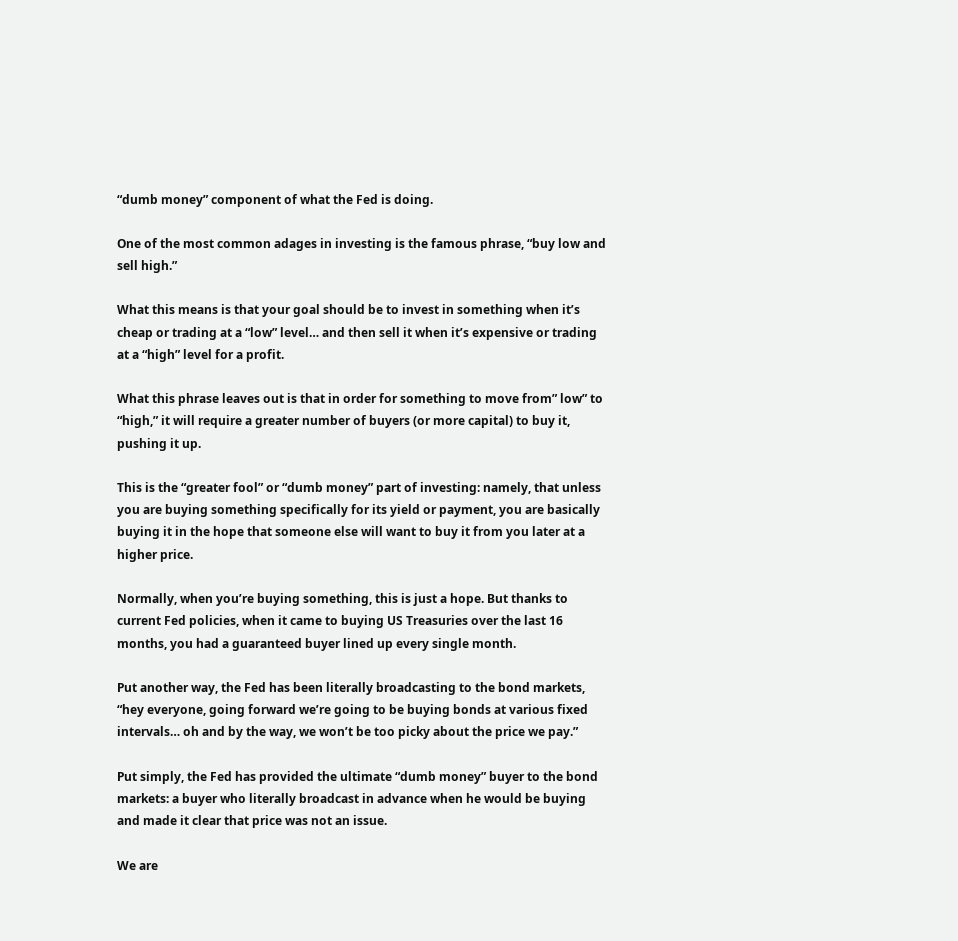“dumb money” component of what the Fed is doing.

One of the most common adages in investing is the famous phrase, “buy low and sell high.”

What this means is that your goal should be to invest in something when it’s cheap or trading at a “low” level… and then sell it when it’s expensive or trading at a “high” level for a profit.

What this phrase leaves out is that in order for something to move from” low” to “high,” it will require a greater number of buyers (or more capital) to buy it, pushing it up.

This is the “greater fool” or “dumb money” part of investing: namely, that unless you are buying something specifically for its yield or payment, you are basically buying it in the hope that someone else will want to buy it from you later at a higher price.

Normally, when you’re buying something, this is just a hope. But thanks to current Fed policies, when it came to buying US Treasuries over the last 16 months, you had a guaranteed buyer lined up every single month.

Put another way, the Fed has been literally broadcasting to the bond markets, “hey everyone, going forward we’re going to be buying bonds at various fixed intervals… oh and by the way, we won’t be too picky about the price we pay.”

Put simply, the Fed has provided the ultimate “dumb money” buyer to the bond markets: a buyer who literally broadcast in advance when he would be buying and made it clear that price was not an issue.

We are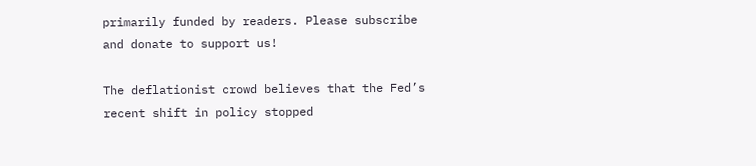primarily funded by readers. Please subscribe and donate to support us!

The deflationist crowd believes that the Fed’s recent shift in policy stopped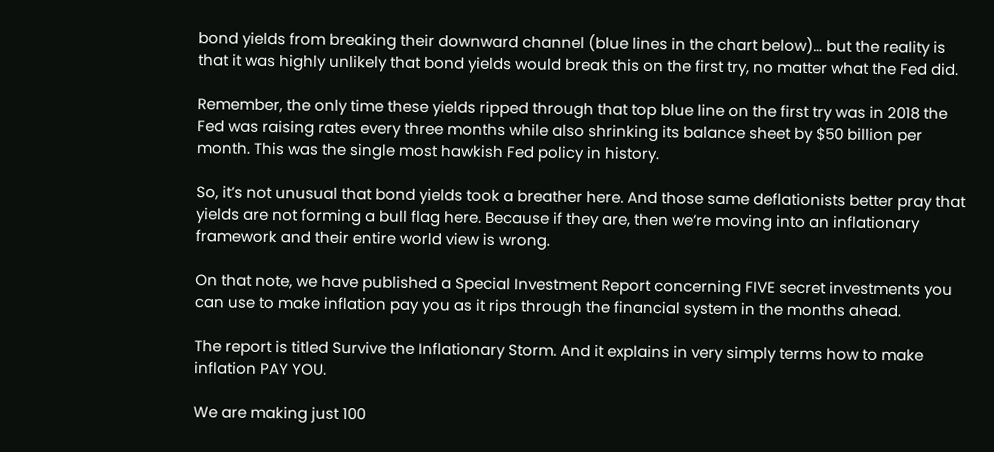bond yields from breaking their downward channel (blue lines in the chart below)… but the reality is that it was highly unlikely that bond yields would break this on the first try, no matter what the Fed did.

Remember, the only time these yields ripped through that top blue line on the first try was in 2018 the Fed was raising rates every three months while also shrinking its balance sheet by $50 billion per month. This was the single most hawkish Fed policy in history.

So, it’s not unusual that bond yields took a breather here. And those same deflationists better pray that yields are not forming a bull flag here. Because if they are, then we’re moving into an inflationary framework and their entire world view is wrong.

On that note, we have published a Special Investment Report concerning FIVE secret investments you can use to make inflation pay you as it rips through the financial system in the months ahead.

The report is titled Survive the Inflationary Storm. And it explains in very simply terms how to make inflation PAY YOU.

We are making just 100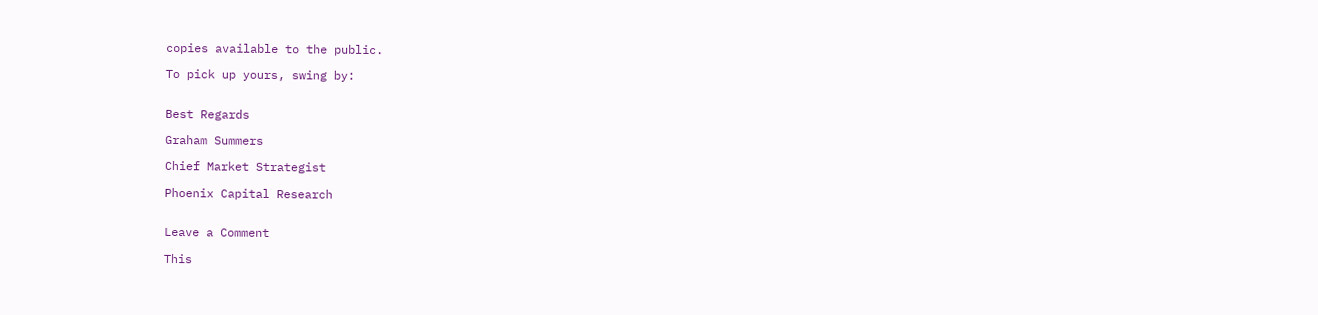copies available to the public.

To pick up yours, swing by:


Best Regards

Graham Summers

Chief Market Strategist

Phoenix Capital Research


Leave a Comment

This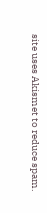site uses Akismet to reduce spam.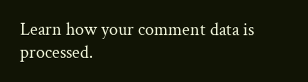Learn how your comment data is processed.